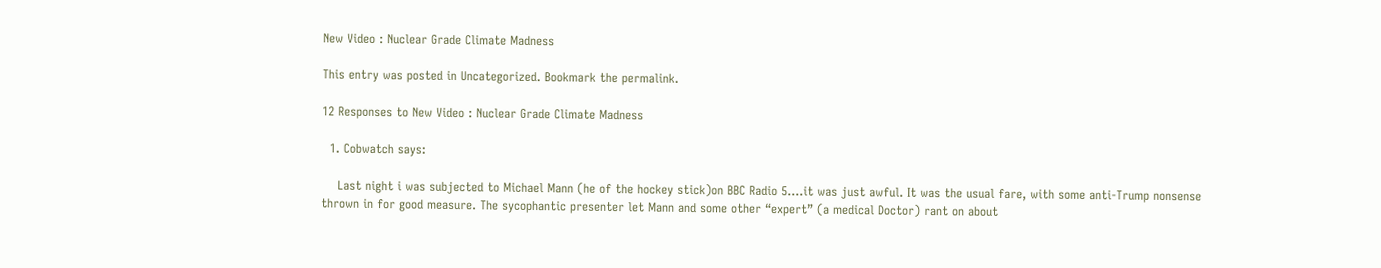New Video : Nuclear Grade Climate Madness

This entry was posted in Uncategorized. Bookmark the permalink.

12 Responses to New Video : Nuclear Grade Climate Madness

  1. Cobwatch says:

    Last night i was subjected to Michael Mann (he of the hockey stick)on BBC Radio 5….it was just awful. It was the usual fare, with some anti-Trump nonsense thrown in for good measure. The sycophantic presenter let Mann and some other “expert” (a medical Doctor) rant on about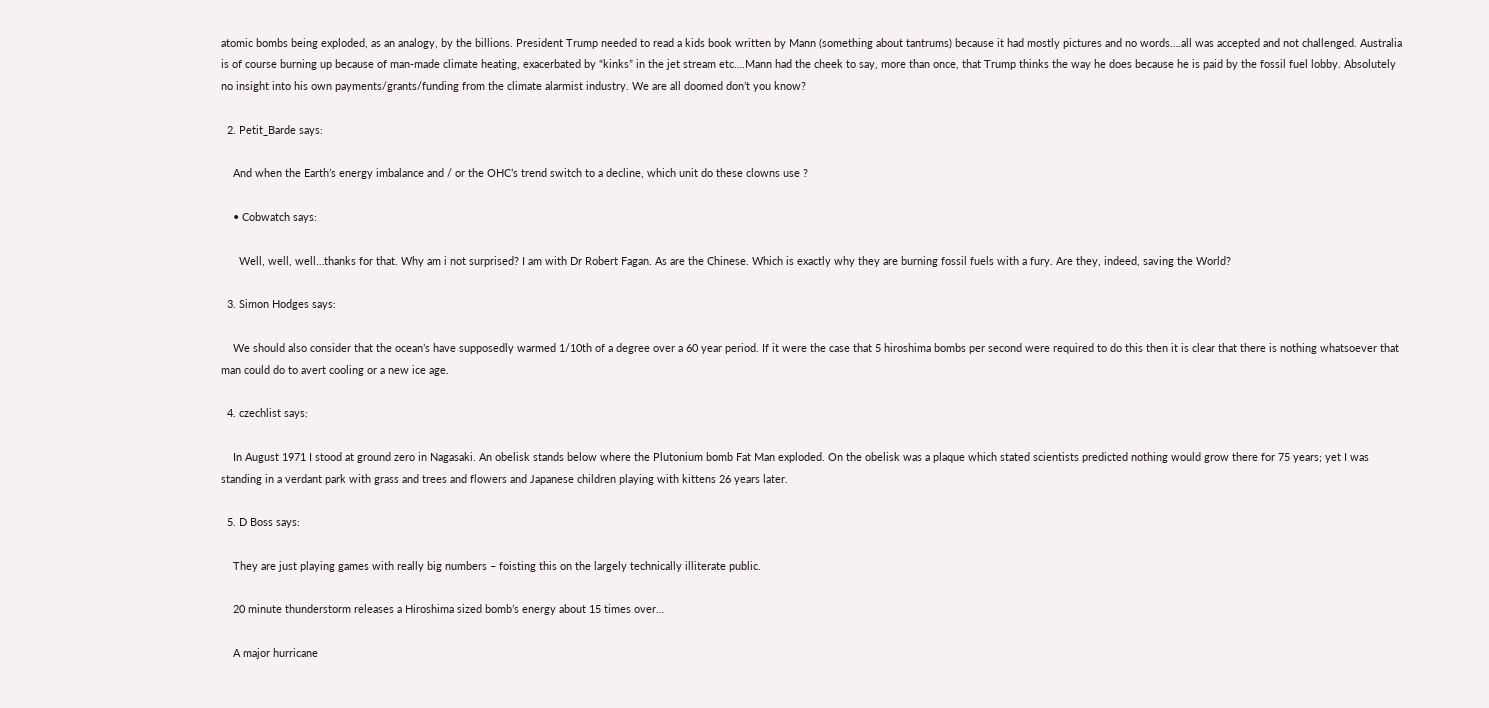atomic bombs being exploded, as an analogy, by the billions. President Trump needed to read a kids book written by Mann (something about tantrums) because it had mostly pictures and no words….all was accepted and not challenged. Australia is of course burning up because of man-made climate heating, exacerbated by “kinks” in the jet stream etc….Mann had the cheek to say, more than once, that Trump thinks the way he does because he is paid by the fossil fuel lobby. Absolutely no insight into his own payments/grants/funding from the climate alarmist industry. We are all doomed don’t you know?

  2. Petit_Barde says:

    And when the Earth’s energy imbalance and / or the OHC’s trend switch to a decline, which unit do these clowns use ?

    • Cobwatch says:

      Well, well, well…thanks for that. Why am i not surprised? I am with Dr Robert Fagan. As are the Chinese. Which is exactly why they are burning fossil fuels with a fury. Are they, indeed, saving the World?

  3. Simon Hodges says:

    We should also consider that the ocean’s have supposedly warmed 1/10th of a degree over a 60 year period. If it were the case that 5 hiroshima bombs per second were required to do this then it is clear that there is nothing whatsoever that man could do to avert cooling or a new ice age.

  4. czechlist says:

    In August 1971 I stood at ground zero in Nagasaki. An obelisk stands below where the Plutonium bomb Fat Man exploded. On the obelisk was a plaque which stated scientists predicted nothing would grow there for 75 years; yet I was standing in a verdant park with grass and trees and flowers and Japanese children playing with kittens 26 years later.

  5. D Boss says:

    They are just playing games with really big numbers – foisting this on the largely technically illiterate public.

    20 minute thunderstorm releases a Hiroshima sized bomb’s energy about 15 times over…

    A major hurricane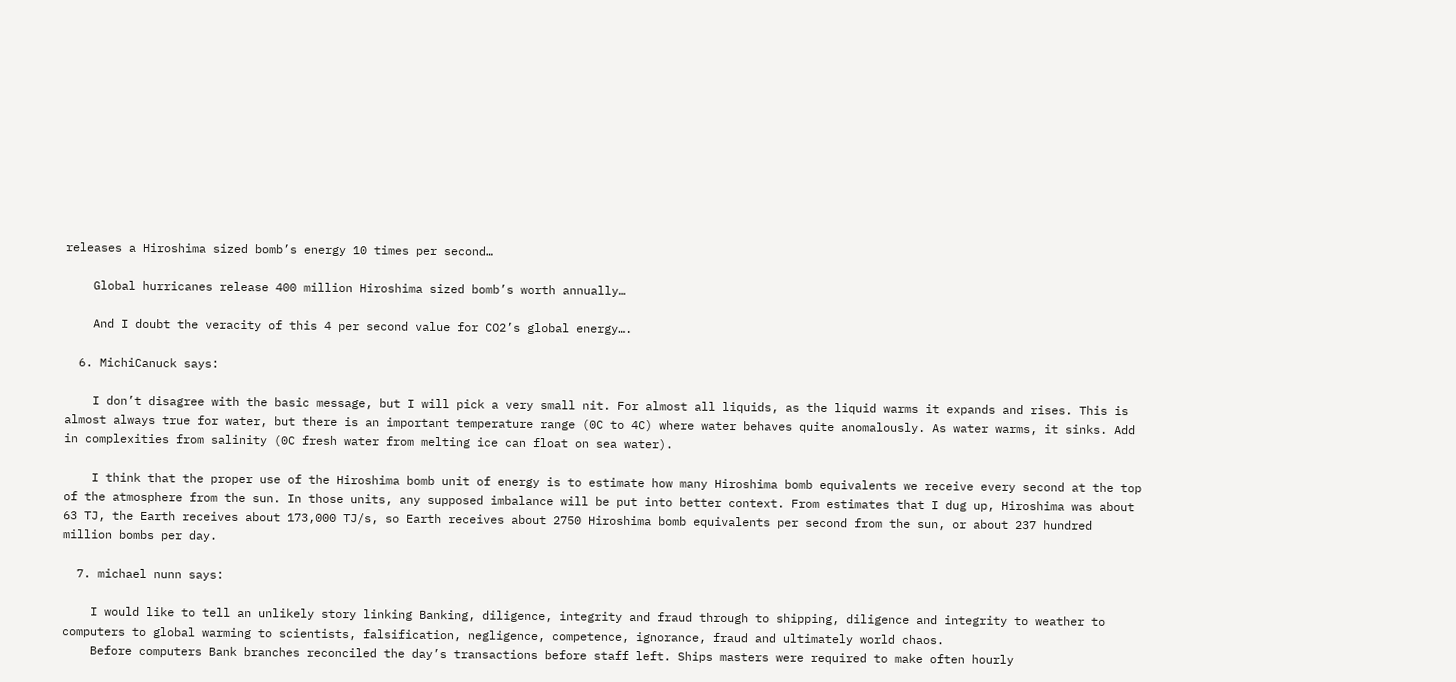releases a Hiroshima sized bomb’s energy 10 times per second…

    Global hurricanes release 400 million Hiroshima sized bomb’s worth annually…

    And I doubt the veracity of this 4 per second value for CO2’s global energy….

  6. MichiCanuck says:

    I don’t disagree with the basic message, but I will pick a very small nit. For almost all liquids, as the liquid warms it expands and rises. This is almost always true for water, but there is an important temperature range (0C to 4C) where water behaves quite anomalously. As water warms, it sinks. Add in complexities from salinity (0C fresh water from melting ice can float on sea water).

    I think that the proper use of the Hiroshima bomb unit of energy is to estimate how many Hiroshima bomb equivalents we receive every second at the top of the atmosphere from the sun. In those units, any supposed imbalance will be put into better context. From estimates that I dug up, Hiroshima was about 63 TJ, the Earth receives about 173,000 TJ/s, so Earth receives about 2750 Hiroshima bomb equivalents per second from the sun, or about 237 hundred million bombs per day.

  7. michael nunn says:

    I would like to tell an unlikely story linking Banking, diligence, integrity and fraud through to shipping, diligence and integrity to weather to computers to global warming to scientists, falsification, negligence, competence, ignorance, fraud and ultimately world chaos.
    Before computers Bank branches reconciled the day’s transactions before staff left. Ships masters were required to make often hourly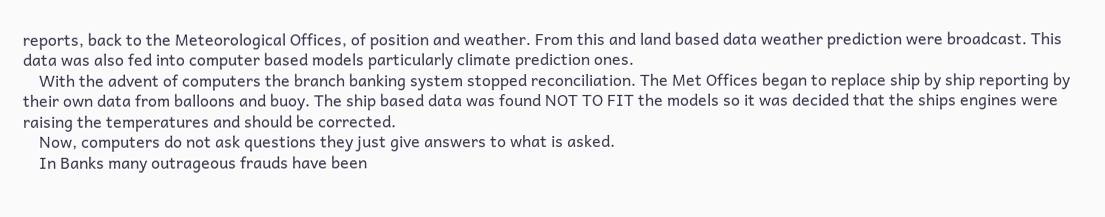reports, back to the Meteorological Offices, of position and weather. From this and land based data weather prediction were broadcast. This data was also fed into computer based models particularly climate prediction ones.
    With the advent of computers the branch banking system stopped reconciliation. The Met Offices began to replace ship by ship reporting by their own data from balloons and buoy. The ship based data was found NOT TO FIT the models so it was decided that the ships engines were raising the temperatures and should be corrected.
    Now, computers do not ask questions they just give answers to what is asked.
    In Banks many outrageous frauds have been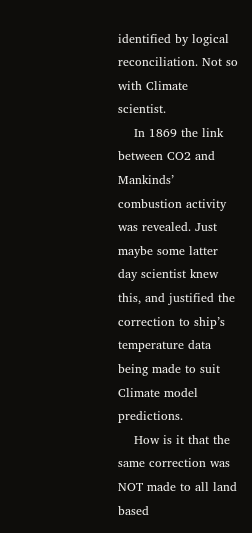identified by logical reconciliation. Not so with Climate scientist.
    In 1869 the link between CO2 and Mankinds’ combustion activity was revealed. Just maybe some latter day scientist knew this, and justified the correction to ship’s temperature data being made to suit Climate model predictions.
    How is it that the same correction was NOT made to all land based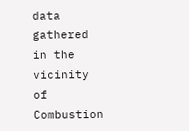data gathered in the vicinity of Combustion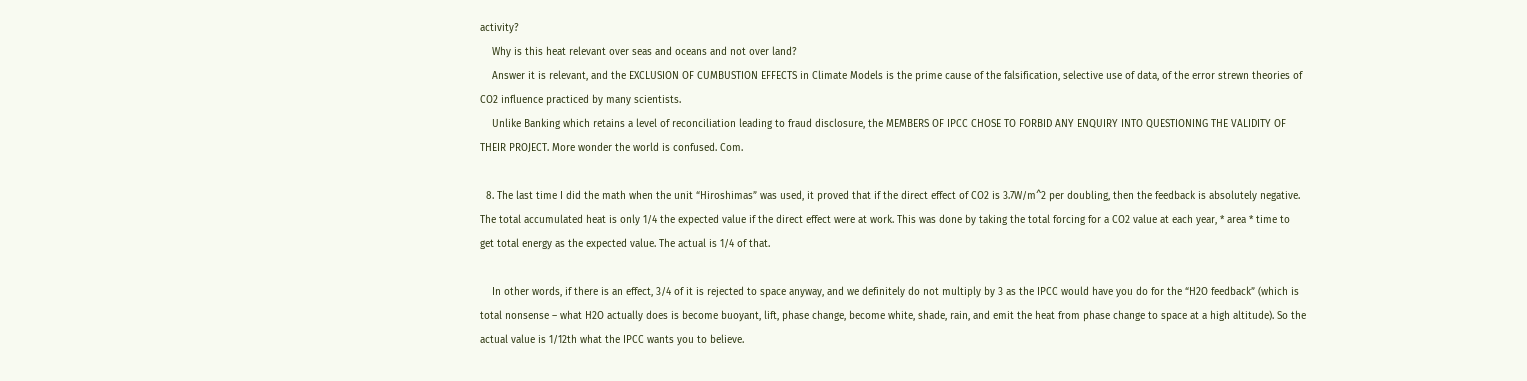activity?
    Why is this heat relevant over seas and oceans and not over land?
    Answer it is relevant, and the EXCLUSION OF CUMBUSTION EFFECTS in Climate Models is the prime cause of the falsification, selective use of data, of the error strewn theories of CO2 influence practiced by many scientists.
    Unlike Banking which retains a level of reconciliation leading to fraud disclosure, the MEMBERS OF IPCC CHOSE TO FORBID ANY ENQUIRY INTO QUESTIONING THE VALIDITY OF THEIR PROJECT. More wonder the world is confused. Com.

  8. The last time I did the math when the unit “Hiroshimas” was used, it proved that if the direct effect of CO2 is 3.7W/m^2 per doubling, then the feedback is absolutely negative. The total accumulated heat is only 1/4 the expected value if the direct effect were at work. This was done by taking the total forcing for a CO2 value at each year, * area * time to get total energy as the expected value. The actual is 1/4 of that.

    In other words, if there is an effect, 3/4 of it is rejected to space anyway, and we definitely do not multiply by 3 as the IPCC would have you do for the “H2O feedback” (which is total nonsense – what H2O actually does is become buoyant, lift, phase change, become white, shade, rain, and emit the heat from phase change to space at a high altitude). So the actual value is 1/12th what the IPCC wants you to believe.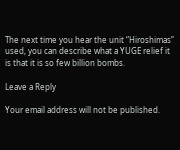The next time you hear the unit “Hiroshimas” used, you can describe what a YUGE relief it is that it is so few billion bombs.

Leave a Reply

Your email address will not be published.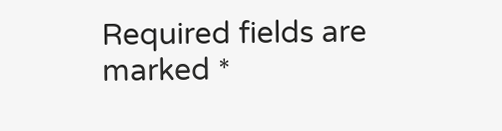Required fields are marked *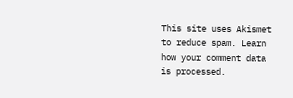This site uses Akismet to reduce spam. Learn how your comment data is processed.